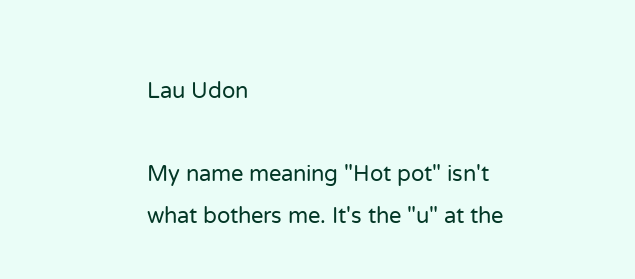Lau Udon

My name meaning "Hot pot" isn't what bothers me. It's the "u" at the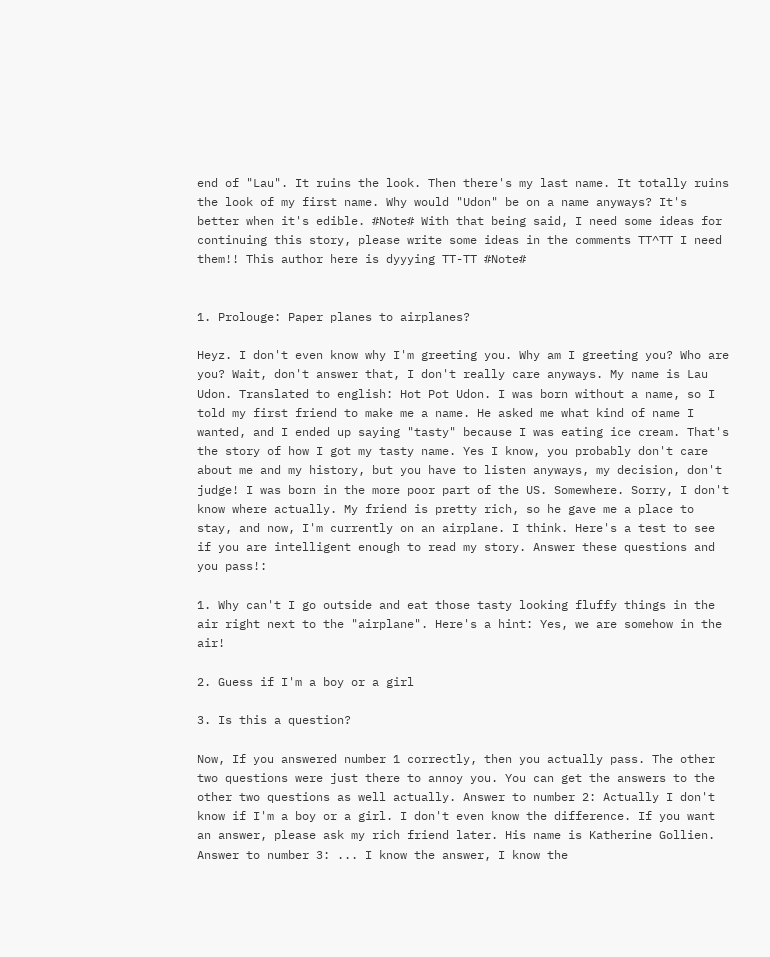end of "Lau". It ruins the look. Then there's my last name. It totally ruins the look of my first name. Why would "Udon" be on a name anyways? It's better when it's edible. #Note# With that being said, I need some ideas for continuing this story, please write some ideas in the comments TT^TT I need them!! This author here is dyyying TT-TT #Note#


1. Prolouge: Paper planes to airplanes?

Heyz. I don't even know why I'm greeting you. Why am I greeting you? Who are you? Wait, don't answer that, I don't really care anyways. My name is Lau Udon. Translated to english: Hot Pot Udon. I was born without a name, so I told my first friend to make me a name. He asked me what kind of name I wanted, and I ended up saying "tasty" because I was eating ice cream. That's the story of how I got my tasty name. Yes I know, you probably don't care about me and my history, but you have to listen anyways, my decision, don't judge! I was born in the more poor part of the US. Somewhere. Sorry, I don't know where actually. My friend is pretty rich, so he gave me a place to stay, and now, I'm currently on an airplane. I think. Here's a test to see if you are intelligent enough to read my story. Answer these questions and you pass!:

1. Why can't I go outside and eat those tasty looking fluffy things in the air right next to the "airplane". Here's a hint: Yes, we are somehow in the air!

2. Guess if I'm a boy or a girl

3. Is this a question?

Now, If you answered number 1 correctly, then you actually pass. The other two questions were just there to annoy you. You can get the answers to the other two questions as well actually. Answer to number 2: Actually I don't know if I'm a boy or a girl. I don't even know the difference. If you want an answer, please ask my rich friend later. His name is Katherine Gollien. Answer to number 3: ... I know the answer, I know the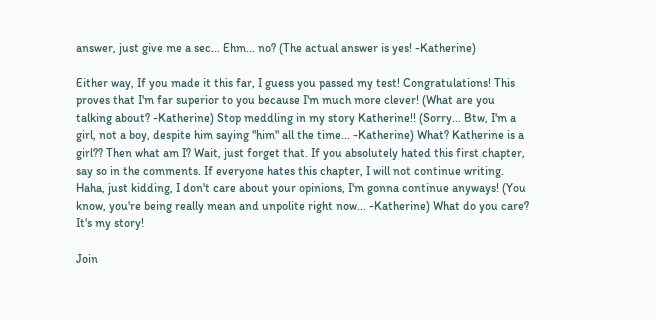answer, just give me a sec... Ehm... no? (The actual answer is yes! -Katherine)

Either way, If you made it this far, I guess you passed my test! Congratulations! This proves that I'm far superior to you because I'm much more clever! (What are you talking about? -Katherine) Stop meddling in my story Katherine!! (Sorry... Btw, I'm a girl, not a boy, despite him saying "him" all the time... -Katherine) What? Katherine is a girl?? Then what am I? Wait, just forget that. If you absolutely hated this first chapter, say so in the comments. If everyone hates this chapter, I will not continue writing. Haha, just kidding, I don't care about your opinions, I'm gonna continue anyways! (You know, you're being really mean and unpolite right now... -Katherine) What do you care? It's my story!

Join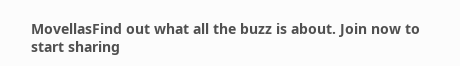MovellasFind out what all the buzz is about. Join now to start sharing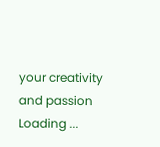your creativity and passion
Loading ...